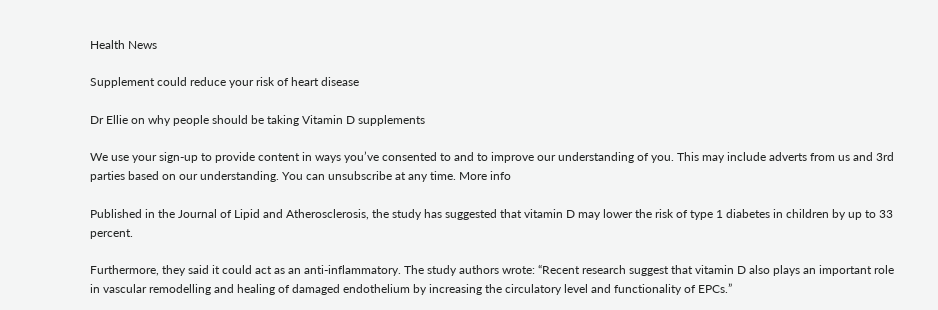Health News

Supplement could reduce your risk of heart disease

Dr Ellie on why people should be taking Vitamin D supplements

We use your sign-up to provide content in ways you’ve consented to and to improve our understanding of you. This may include adverts from us and 3rd parties based on our understanding. You can unsubscribe at any time. More info

Published in the Journal of Lipid and Atherosclerosis, the study has suggested that vitamin D may lower the risk of type 1 diabetes in children by up to 33 percent.

Furthermore, they said it could act as an anti-inflammatory. The study authors wrote: “Recent research suggest that vitamin D also plays an important role in vascular remodelling and healing of damaged endothelium by increasing the circulatory level and functionality of EPCs.”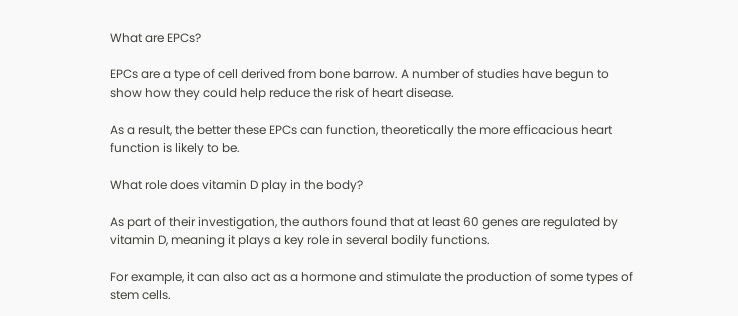What are EPCs?

EPCs are a type of cell derived from bone barrow. A number of studies have begun to show how they could help reduce the risk of heart disease.

As a result, the better these EPCs can function, theoretically the more efficacious heart function is likely to be.

What role does vitamin D play in the body?

As part of their investigation, the authors found that at least 60 genes are regulated by vitamin D, meaning it plays a key role in several bodily functions.

For example, it can also act as a hormone and stimulate the production of some types of stem cells.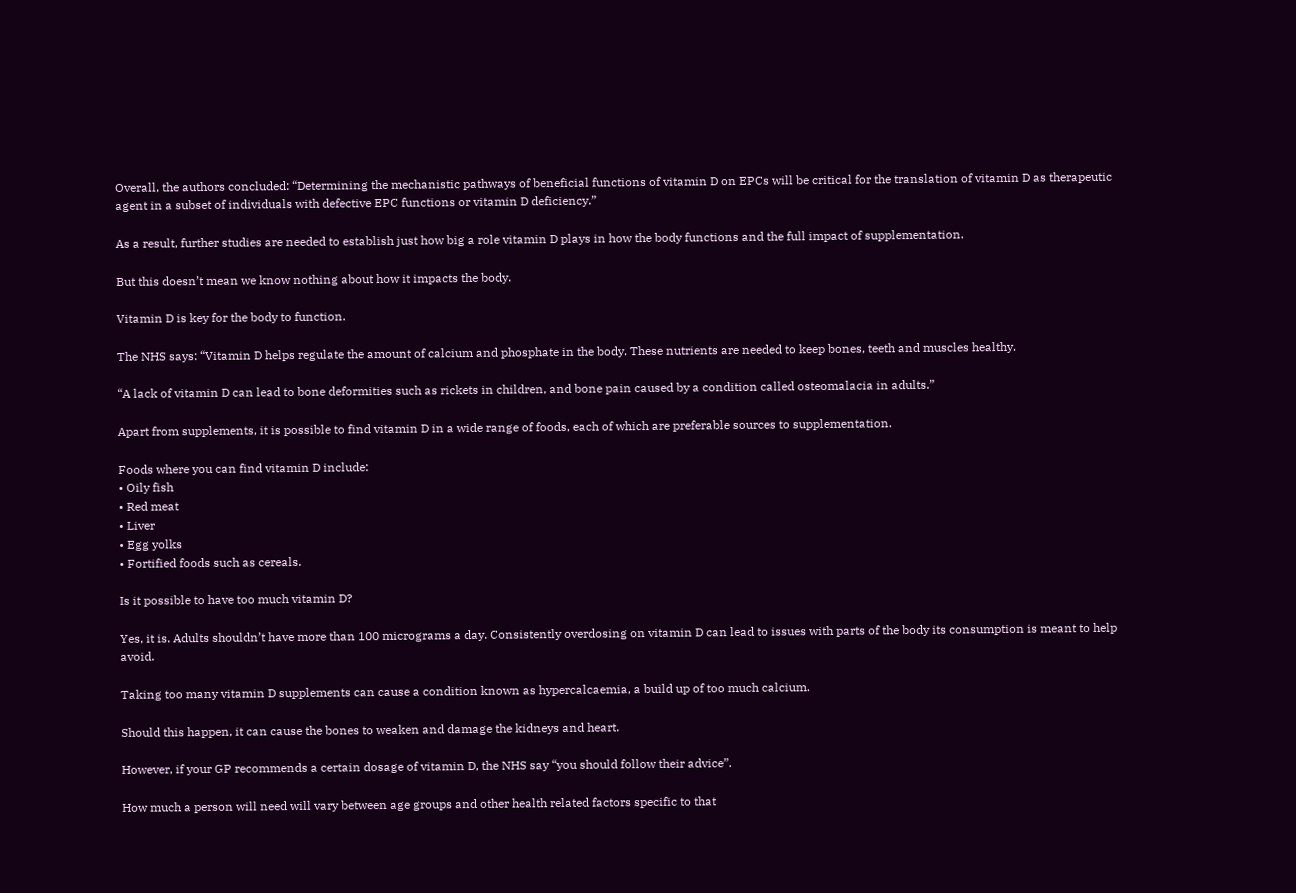Overall, the authors concluded: “Determining the mechanistic pathways of beneficial functions of vitamin D on EPCs will be critical for the translation of vitamin D as therapeutic agent in a subset of individuals with defective EPC functions or vitamin D deficiency.”

As a result, further studies are needed to establish just how big a role vitamin D plays in how the body functions and the full impact of supplementation.

But this doesn’t mean we know nothing about how it impacts the body.

Vitamin D is key for the body to function.

The NHS says: “Vitamin D helps regulate the amount of calcium and phosphate in the body. These nutrients are needed to keep bones, teeth and muscles healthy.

“A lack of vitamin D can lead to bone deformities such as rickets in children, and bone pain caused by a condition called osteomalacia in adults.”

Apart from supplements, it is possible to find vitamin D in a wide range of foods, each of which are preferable sources to supplementation.

Foods where you can find vitamin D include:
• Oily fish
• Red meat
• Liver
• Egg yolks
• Fortified foods such as cereals.

Is it possible to have too much vitamin D?

Yes, it is. Adults shouldn’t have more than 100 micrograms a day. Consistently overdosing on vitamin D can lead to issues with parts of the body its consumption is meant to help avoid.

Taking too many vitamin D supplements can cause a condition known as hypercalcaemia, a build up of too much calcium.

Should this happen, it can cause the bones to weaken and damage the kidneys and heart.

However, if your GP recommends a certain dosage of vitamin D, the NHS say “you should follow their advice”.

How much a person will need will vary between age groups and other health related factors specific to that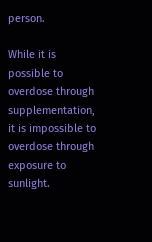person.

While it is possible to overdose through supplementation, it is impossible to overdose through exposure to sunlight.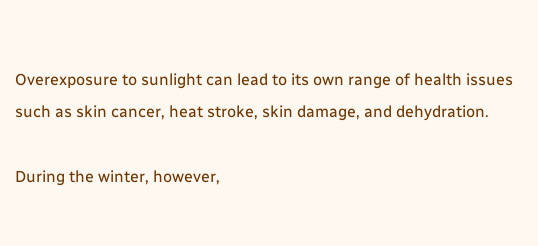Overexposure to sunlight can lead to its own range of health issues such as skin cancer, heat stroke, skin damage, and dehydration.

During the winter, however,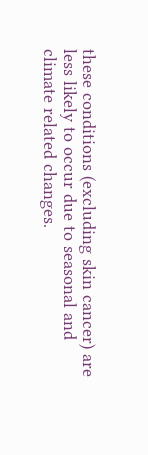these conditions (excluding skin cancer) are less likely to occur due to seasonal and climate related changes.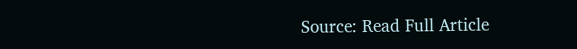Source: Read Full Article